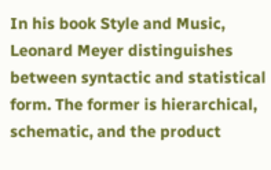In his book Style and Music, Leonard Meyer distinguishes between syntactic and statistical form. The former is hierarchical, schematic, and the product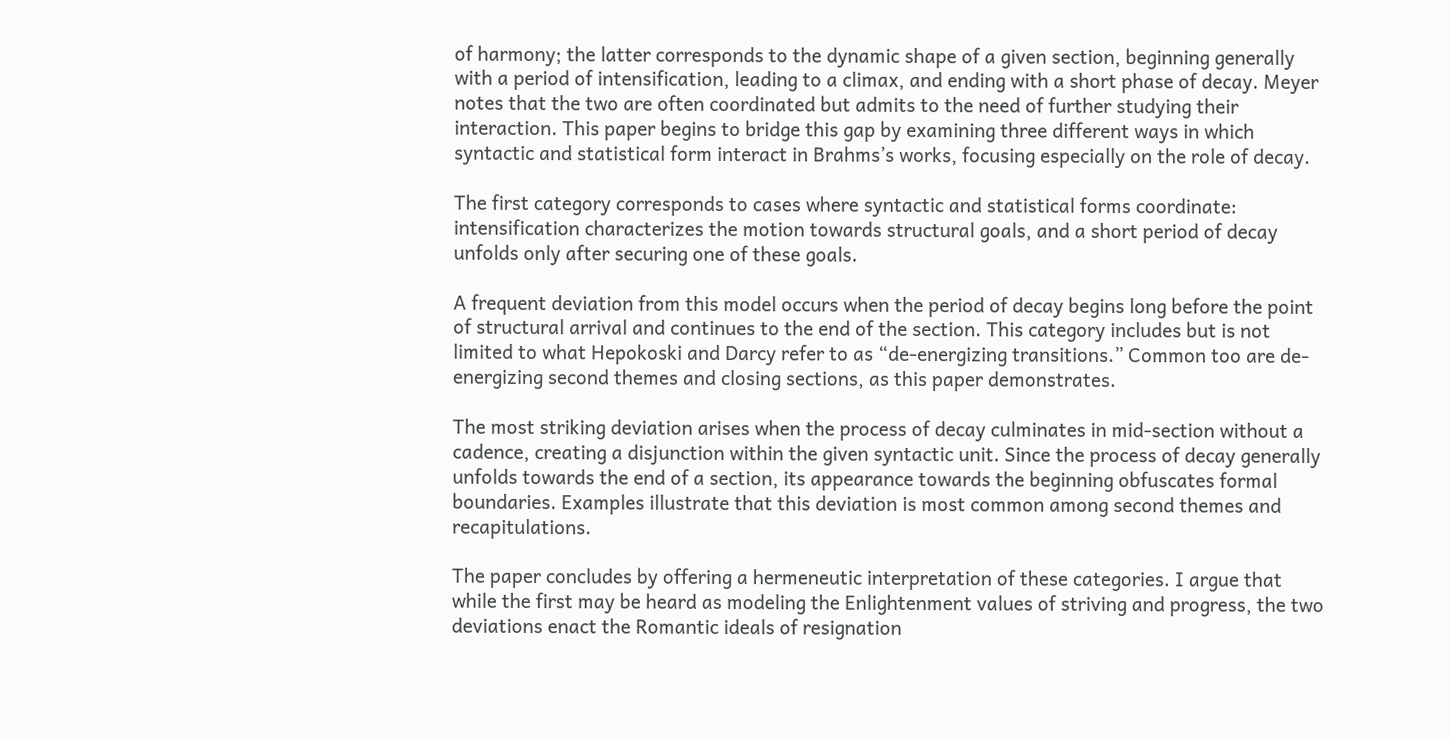of harmony; the latter corresponds to the dynamic shape of a given section, beginning generally with a period of intensification, leading to a climax, and ending with a short phase of decay. Meyer notes that the two are often coordinated but admits to the need of further studying their interaction. This paper begins to bridge this gap by examining three different ways in which syntactic and statistical form interact in Brahms’s works, focusing especially on the role of decay.

The first category corresponds to cases where syntactic and statistical forms coordinate: intensification characterizes the motion towards structural goals, and a short period of decay unfolds only after securing one of these goals.

A frequent deviation from this model occurs when the period of decay begins long before the point of structural arrival and continues to the end of the section. This category includes but is not limited to what Hepokoski and Darcy refer to as “de-energizing transitions.” Common too are de-energizing second themes and closing sections, as this paper demonstrates.

The most striking deviation arises when the process of decay culminates in mid-section without a cadence, creating a disjunction within the given syntactic unit. Since the process of decay generally unfolds towards the end of a section, its appearance towards the beginning obfuscates formal boundaries. Examples illustrate that this deviation is most common among second themes and recapitulations.

The paper concludes by offering a hermeneutic interpretation of these categories. I argue that while the first may be heard as modeling the Enlightenment values of striving and progress, the two deviations enact the Romantic ideals of resignation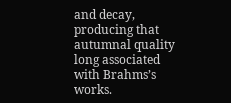and decay, producing that autumnal quality long associated with Brahms’s works.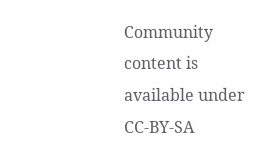Community content is available under CC-BY-SA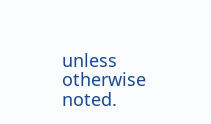unless otherwise noted.